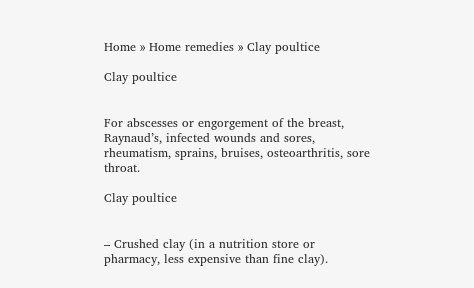Home » Home remedies » Clay poultice

Clay poultice


For abscesses or engorgement of the breast, Raynaud’s, infected wounds and sores, rheumatism, sprains, bruises, osteoarthritis, sore throat.

Clay poultice


– Crushed clay (in a nutrition store or pharmacy, less expensive than fine clay).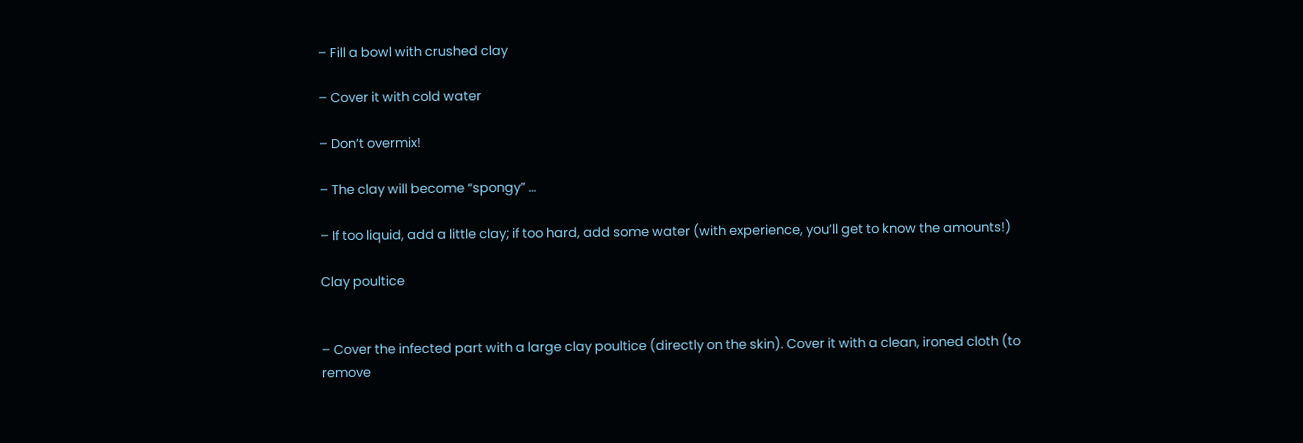– Fill a bowl with crushed clay

– Cover it with cold water

– Don’t overmix!

– The clay will become “spongy” …

– If too liquid, add a little clay; if too hard, add some water (with experience, you’ll get to know the amounts!)

Clay poultice


– Cover the infected part with a large clay poultice (directly on the skin). Cover it with a clean, ironed cloth (to remove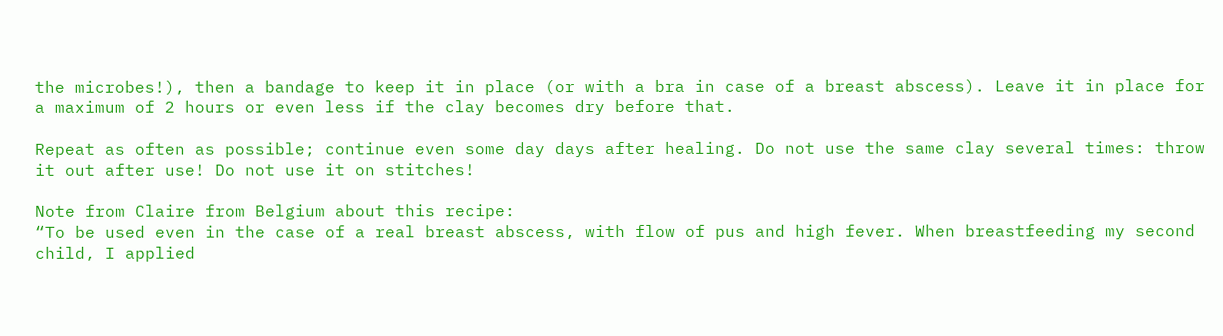the microbes!), then a bandage to keep it in place (or with a bra in case of a breast abscess). Leave it in place for a maximum of 2 hours or even less if the clay becomes dry before that.

Repeat as often as possible; continue even some day days after healing. Do not use the same clay several times: throw it out after use! Do not use it on stitches!

Note from Claire from Belgium about this recipe:
“To be used even in the case of a real breast abscess, with flow of pus and high fever. When breastfeeding my second child, I applied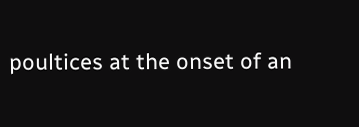poultices at the onset of an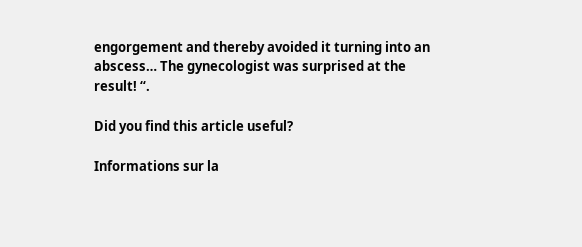engorgement and thereby avoided it turning into an abscess… The gynecologist was surprised at the result! “.

Did you find this article useful?

Informations sur la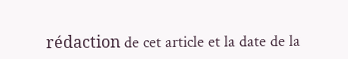rédaction de cet article et la date de la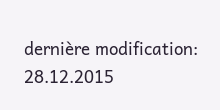dernière modification: 28.12.2015